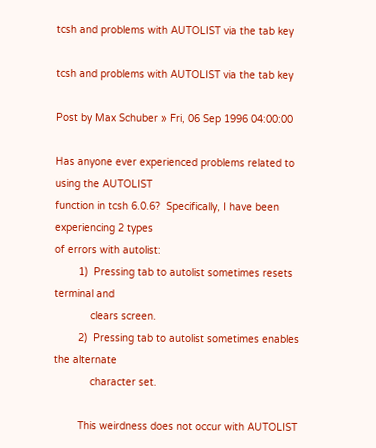tcsh and problems with AUTOLIST via the tab key

tcsh and problems with AUTOLIST via the tab key

Post by Max Schuber » Fri, 06 Sep 1996 04:00:00

Has anyone ever experienced problems related to using the AUTOLIST
function in tcsh 6.0.6?  Specifically, I have been experiencing 2 types
of errors with autolist:
        1)  Pressing tab to autolist sometimes resets terminal and
            clears screen.
        2)  Pressing tab to autolist sometimes enables the alternate
            character set.

        This weirdness does not occur with AUTOLIST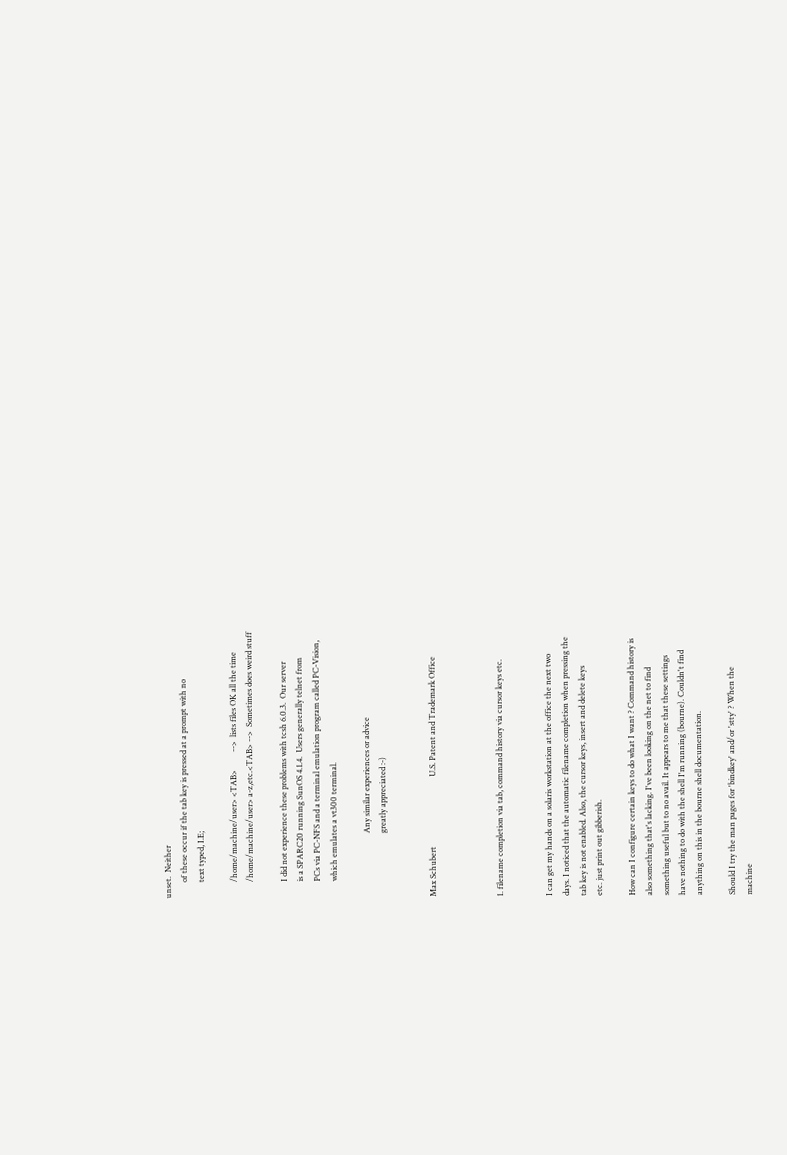unset.  Neither
        of these occur if the tab key is pressed at a prompt with no
        text typed, I.E;

        /home/machine/user> <TAB>         -->  lists files OK all the time
        /home/machine/user> a-z,etc.<TAB> -->  Sometimes does weird stuff

        I did not experience these problems with tcsh 6.0.3.  Our server
        is a SPARC20 running SunOS 4.1.4.  Users generally telnet from
        PCs via PC-NFS and a terminal emulation program called PC-Vision,
        which emulates a vt300 terminal.

                                Any similar experiences or advice
                                greatly appreciated :-)


Max Schubert                                   U.S. Patent and Trademark Office



1. filename completion via tab, command history via cursor keys etc.


I can get my hands on a solaris workstation at the office the next two
days. I noticed that the automatic filename completion when pressing the
tab key is not enabled. Also, the cursor keys, insert and delete keys
etc. just print out gibberish.

How can I configure certain keys to do what I want ? Command history is
also something that's lacking. I've been looking on the net to find
something useful but to no avail. It appears to me that these settings
have nothing to do with the shell I'm running (bourne). Couldn't find
anything on this in the bourne shell documentation.

Should I try the man pages for 'bindkey' and/or 'stty' ? When the
machine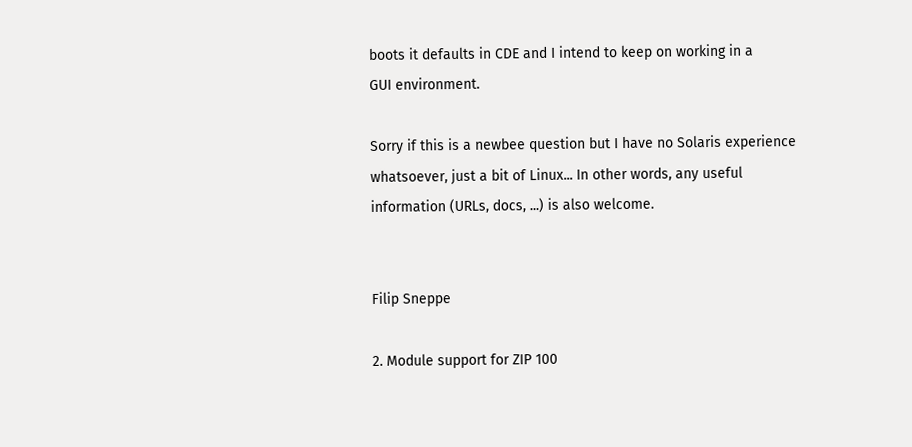boots it defaults in CDE and I intend to keep on working in a
GUI environment.

Sorry if this is a newbee question but I have no Solaris experience
whatsoever, just a bit of Linux... In other words, any useful
information (URLs, docs, ...) is also welcome.


Filip Sneppe

2. Module support for ZIP 100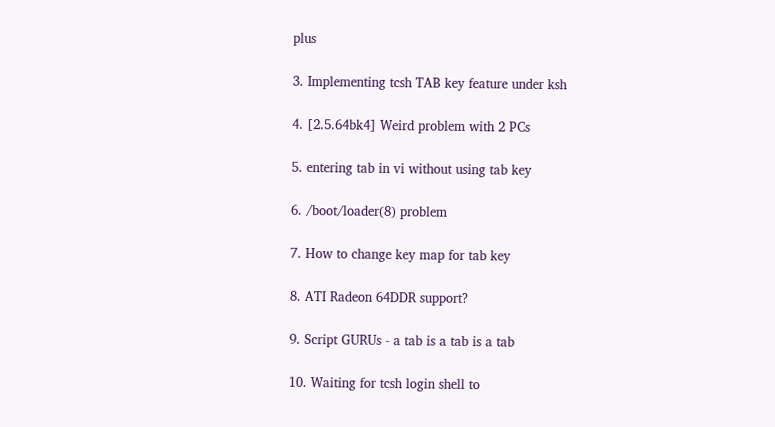plus

3. Implementing tcsh TAB key feature under ksh

4. [2.5.64bk4] Weird problem with 2 PCs

5. entering tab in vi without using tab key

6. /boot/loader(8) problem

7. How to change key map for tab key

8. ATI Radeon 64DDR support?

9. Script GURUs - a tab is a tab is a tab

10. Waiting for tcsh login shell to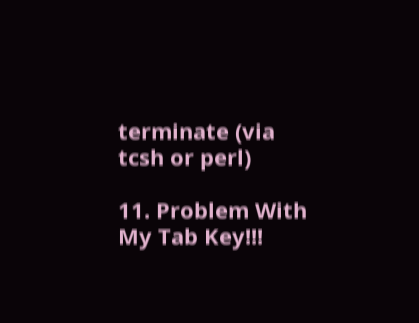terminate (via tcsh or perl)

11. Problem With My Tab Key!!!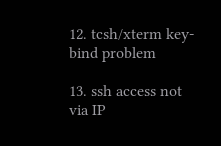12. tcsh/xterm key-bind problem

13. ssh access not via IP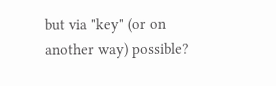but via "key" (or on another way) possible?